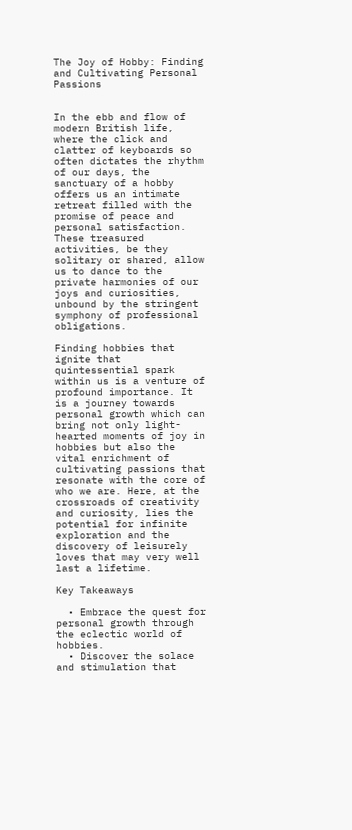The Joy of Hobby: Finding and Cultivating Personal Passions


In the ebb and flow of modern British life, where the click and clatter of keyboards so often dictates the rhythm of our days, the sanctuary of a hobby offers us an intimate retreat filled with the promise of peace and personal satisfaction. These treasured activities, be they solitary or shared, allow us to dance to the private harmonies of our joys and curiosities, unbound by the stringent symphony of professional obligations.

Finding hobbies that ignite that quintessential spark within us is a venture of profound importance. It is a journey towards personal growth which can bring not only light-hearted moments of joy in hobbies but also the vital enrichment of cultivating passions that resonate with the core of who we are. Here, at the crossroads of creativity and curiosity, lies the potential for infinite exploration and the discovery of leisurely loves that may very well last a lifetime.

Key Takeaways

  • Embrace the quest for personal growth through the eclectic world of hobbies.
  • Discover the solace and stimulation that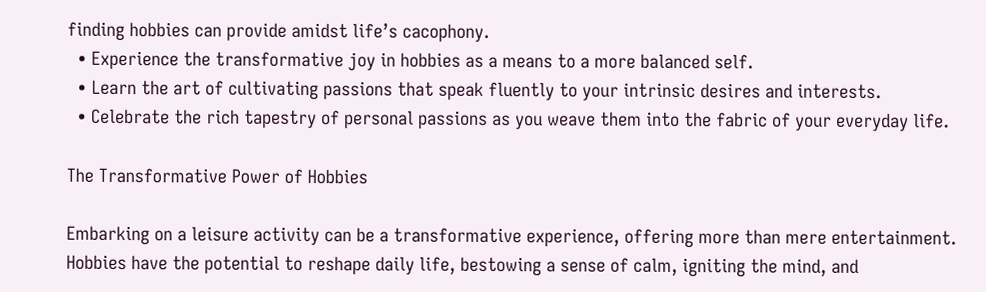finding hobbies can provide amidst life’s cacophony.
  • Experience the transformative joy in hobbies as a means to a more balanced self.
  • Learn the art of cultivating passions that speak fluently to your intrinsic desires and interests.
  • Celebrate the rich tapestry of personal passions as you weave them into the fabric of your everyday life.

The Transformative Power of Hobbies

Embarking on a leisure activity can be a transformative experience, offering more than mere entertainment. Hobbies have the potential to reshape daily life, bestowing a sense of calm, igniting the mind, and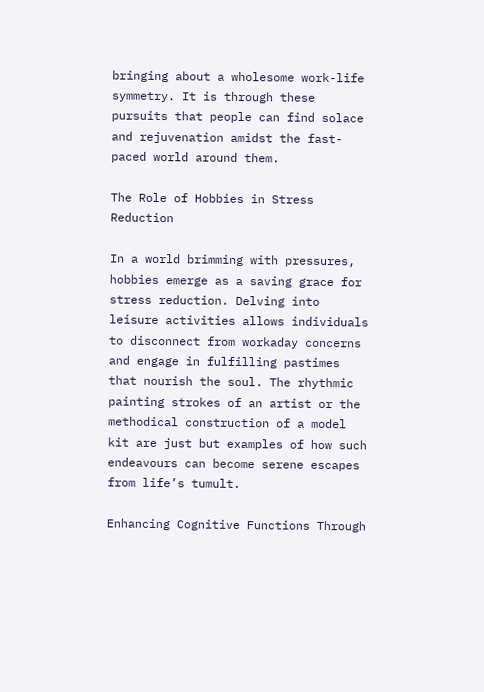bringing about a wholesome work-life symmetry. It is through these pursuits that people can find solace and rejuvenation amidst the fast-paced world around them.

The Role of Hobbies in Stress Reduction

In a world brimming with pressures, hobbies emerge as a saving grace for stress reduction. Delving into leisure activities allows individuals to disconnect from workaday concerns and engage in fulfilling pastimes that nourish the soul. The rhythmic painting strokes of an artist or the methodical construction of a model kit are just but examples of how such endeavours can become serene escapes from life’s tumult.

Enhancing Cognitive Functions Through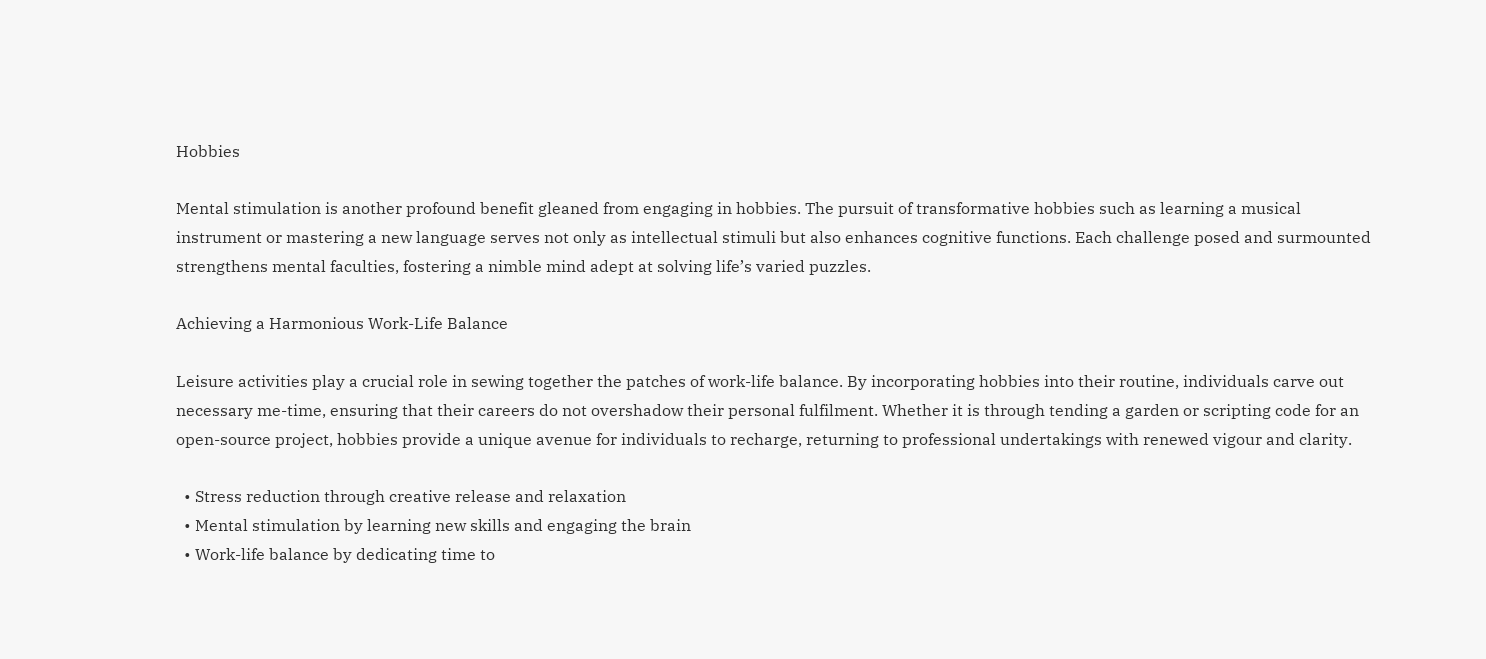Hobbies

Mental stimulation is another profound benefit gleaned from engaging in hobbies. The pursuit of transformative hobbies such as learning a musical instrument or mastering a new language serves not only as intellectual stimuli but also enhances cognitive functions. Each challenge posed and surmounted strengthens mental faculties, fostering a nimble mind adept at solving life’s varied puzzles.

Achieving a Harmonious Work-Life Balance

Leisure activities play a crucial role in sewing together the patches of work-life balance. By incorporating hobbies into their routine, individuals carve out necessary me-time, ensuring that their careers do not overshadow their personal fulfilment. Whether it is through tending a garden or scripting code for an open-source project, hobbies provide a unique avenue for individuals to recharge, returning to professional undertakings with renewed vigour and clarity.

  • Stress reduction through creative release and relaxation
  • Mental stimulation by learning new skills and engaging the brain
  • Work-life balance by dedicating time to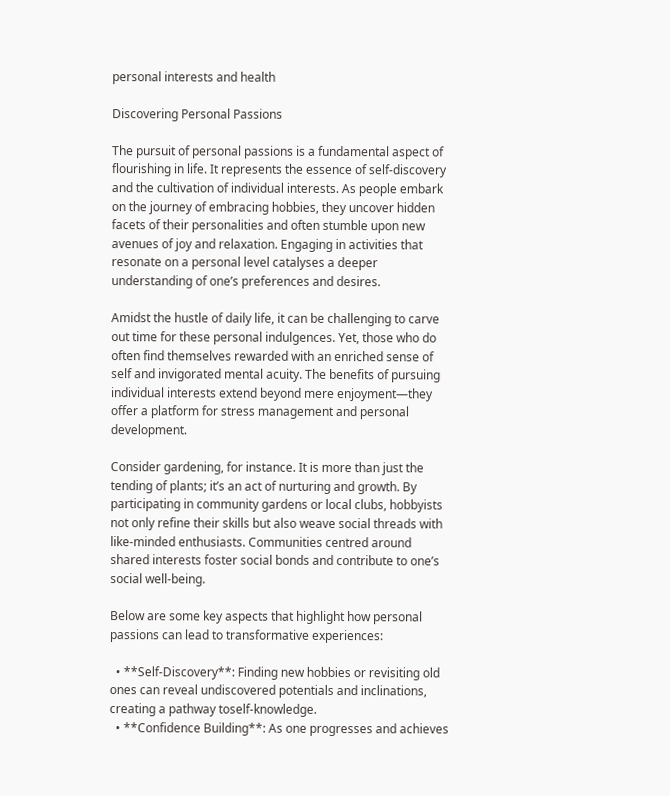personal interests and health

Discovering Personal Passions

The pursuit of personal passions is a fundamental aspect of flourishing in life. It represents the essence of self-discovery and the cultivation of individual interests. As people embark on the journey of embracing hobbies, they uncover hidden facets of their personalities and often stumble upon new avenues of joy and relaxation. Engaging in activities that resonate on a personal level catalyses a deeper understanding of one’s preferences and desires.

Amidst the hustle of daily life, it can be challenging to carve out time for these personal indulgences. Yet, those who do often find themselves rewarded with an enriched sense of self and invigorated mental acuity. The benefits of pursuing individual interests extend beyond mere enjoyment—they offer a platform for stress management and personal development.

Consider gardening, for instance. It is more than just the tending of plants; it’s an act of nurturing and growth. By participating in community gardens or local clubs, hobbyists not only refine their skills but also weave social threads with like-minded enthusiasts. Communities centred around shared interests foster social bonds and contribute to one’s social well-being.

Below are some key aspects that highlight how personal passions can lead to transformative experiences:

  • **Self-Discovery**: Finding new hobbies or revisiting old ones can reveal undiscovered potentials and inclinations, creating a pathway toself-knowledge.
  • **Confidence Building**: As one progresses and achieves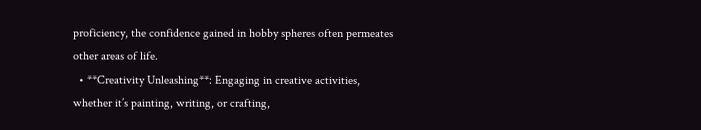proficiency, the confidence gained in hobby spheres often permeates other areas of life.
  • **Creativity Unleashing**: Engaging in creative activities, whether it’s painting, writing, or crafting,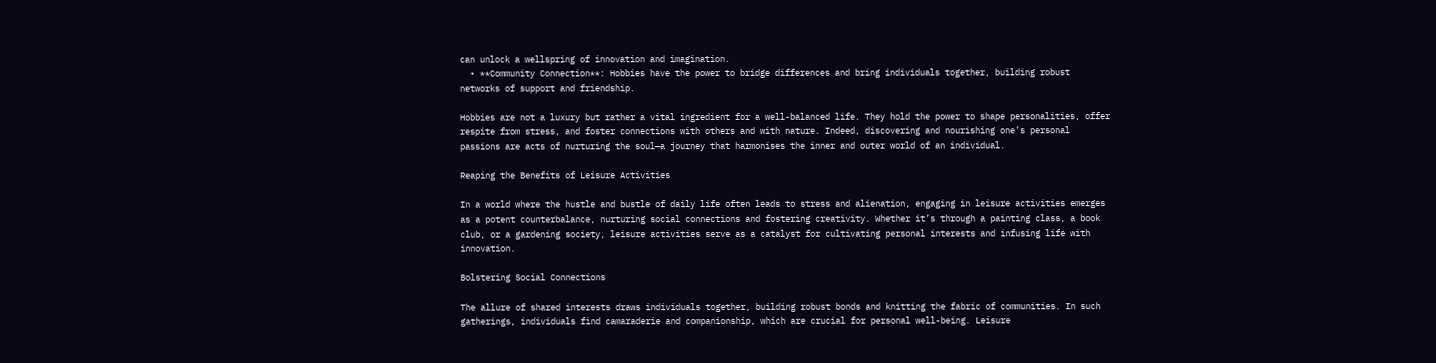can unlock a wellspring of innovation and imagination.
  • **Community Connection**: Hobbies have the power to bridge differences and bring individuals together, building robust networks of support and friendship.

Hobbies are not a luxury but rather a vital ingredient for a well-balanced life. They hold the power to shape personalities, offer respite from stress, and foster connections with others and with nature. Indeed, discovering and nourishing one’s personal passions are acts of nurturing the soul—a journey that harmonises the inner and outer world of an individual.

Reaping the Benefits of Leisure Activities

In a world where the hustle and bustle of daily life often leads to stress and alienation, engaging in leisure activities emerges as a potent counterbalance, nurturing social connections and fostering creativity. Whether it’s through a painting class, a book club, or a gardening society, leisure activities serve as a catalyst for cultivating personal interests and infusing life with innovation.

Bolstering Social Connections

The allure of shared interests draws individuals together, building robust bonds and knitting the fabric of communities. In such gatherings, individuals find camaraderie and companionship, which are crucial for personal well-being. Leisure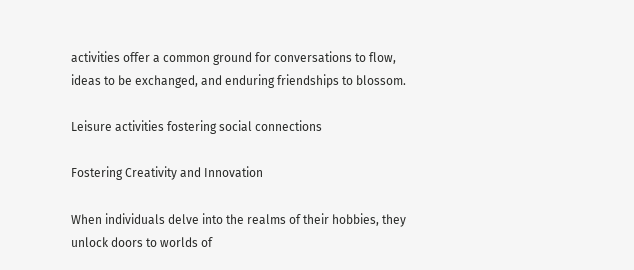activities offer a common ground for conversations to flow, ideas to be exchanged, and enduring friendships to blossom.

Leisure activities fostering social connections

Fostering Creativity and Innovation

When individuals delve into the realms of their hobbies, they unlock doors to worlds of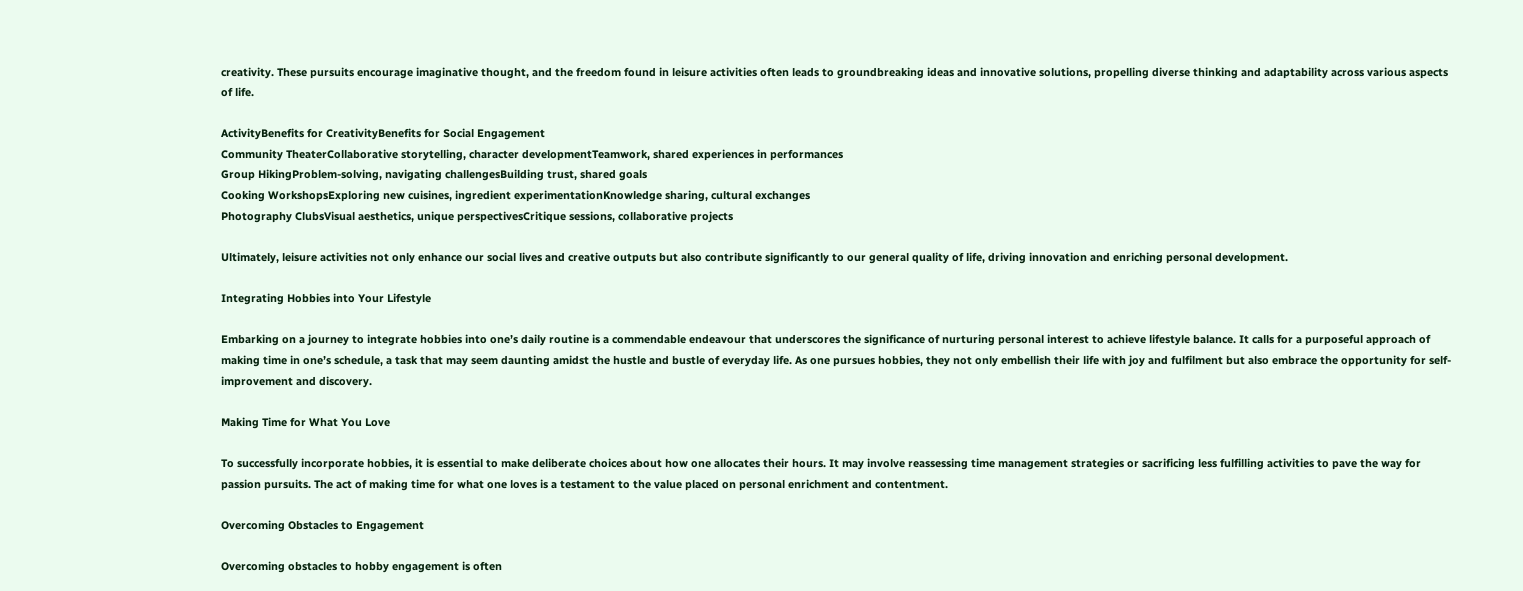creativity. These pursuits encourage imaginative thought, and the freedom found in leisure activities often leads to groundbreaking ideas and innovative solutions, propelling diverse thinking and adaptability across various aspects of life.

ActivityBenefits for CreativityBenefits for Social Engagement
Community TheaterCollaborative storytelling, character developmentTeamwork, shared experiences in performances
Group HikingProblem-solving, navigating challengesBuilding trust, shared goals
Cooking WorkshopsExploring new cuisines, ingredient experimentationKnowledge sharing, cultural exchanges
Photography ClubsVisual aesthetics, unique perspectivesCritique sessions, collaborative projects

Ultimately, leisure activities not only enhance our social lives and creative outputs but also contribute significantly to our general quality of life, driving innovation and enriching personal development.

Integrating Hobbies into Your Lifestyle

Embarking on a journey to integrate hobbies into one’s daily routine is a commendable endeavour that underscores the significance of nurturing personal interest to achieve lifestyle balance. It calls for a purposeful approach of making time in one’s schedule, a task that may seem daunting amidst the hustle and bustle of everyday life. As one pursues hobbies, they not only embellish their life with joy and fulfilment but also embrace the opportunity for self-improvement and discovery.

Making Time for What You Love

To successfully incorporate hobbies, it is essential to make deliberate choices about how one allocates their hours. It may involve reassessing time management strategies or sacrificing less fulfilling activities to pave the way for passion pursuits. The act of making time for what one loves is a testament to the value placed on personal enrichment and contentment.

Overcoming Obstacles to Engagement

Overcoming obstacles to hobby engagement is often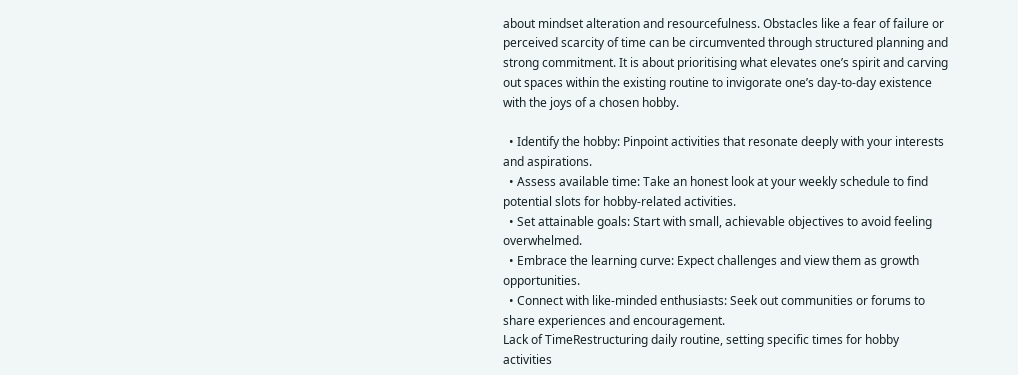about mindset alteration and resourcefulness. Obstacles like a fear of failure or perceived scarcity of time can be circumvented through structured planning and strong commitment. It is about prioritising what elevates one’s spirit and carving out spaces within the existing routine to invigorate one’s day-to-day existence with the joys of a chosen hobby.

  • Identify the hobby: Pinpoint activities that resonate deeply with your interests and aspirations.
  • Assess available time: Take an honest look at your weekly schedule to find potential slots for hobby-related activities.
  • Set attainable goals: Start with small, achievable objectives to avoid feeling overwhelmed.
  • Embrace the learning curve: Expect challenges and view them as growth opportunities.
  • Connect with like-minded enthusiasts: Seek out communities or forums to share experiences and encouragement.
Lack of TimeRestructuring daily routine, setting specific times for hobby activities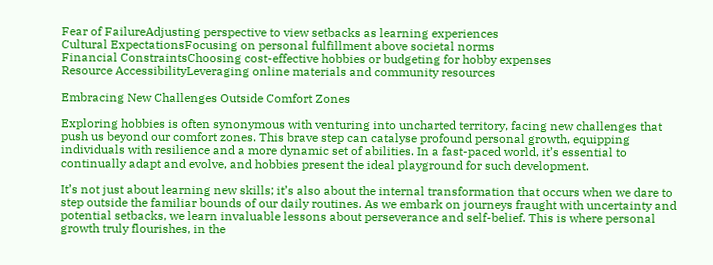Fear of FailureAdjusting perspective to view setbacks as learning experiences
Cultural ExpectationsFocusing on personal fulfillment above societal norms
Financial ConstraintsChoosing cost-effective hobbies or budgeting for hobby expenses
Resource AccessibilityLeveraging online materials and community resources

Embracing New Challenges Outside Comfort Zones

Exploring hobbies is often synonymous with venturing into uncharted territory, facing new challenges that push us beyond our comfort zones. This brave step can catalyse profound personal growth, equipping individuals with resilience and a more dynamic set of abilities. In a fast-paced world, it’s essential to continually adapt and evolve, and hobbies present the ideal playground for such development.

It’s not just about learning new skills; it’s also about the internal transformation that occurs when we dare to step outside the familiar bounds of our daily routines. As we embark on journeys fraught with uncertainty and potential setbacks, we learn invaluable lessons about perseverance and self-belief. This is where personal growth truly flourishes, in the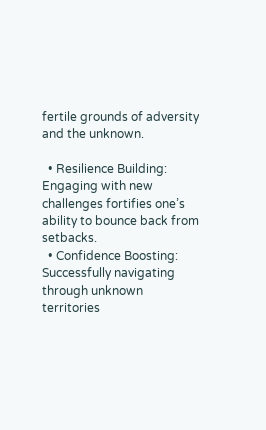fertile grounds of adversity and the unknown.

  • Resilience Building: Engaging with new challenges fortifies one’s ability to bounce back from setbacks.
  • Confidence Boosting: Successfully navigating through unknown territories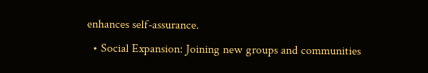enhances self-assurance.
  • Social Expansion: Joining new groups and communities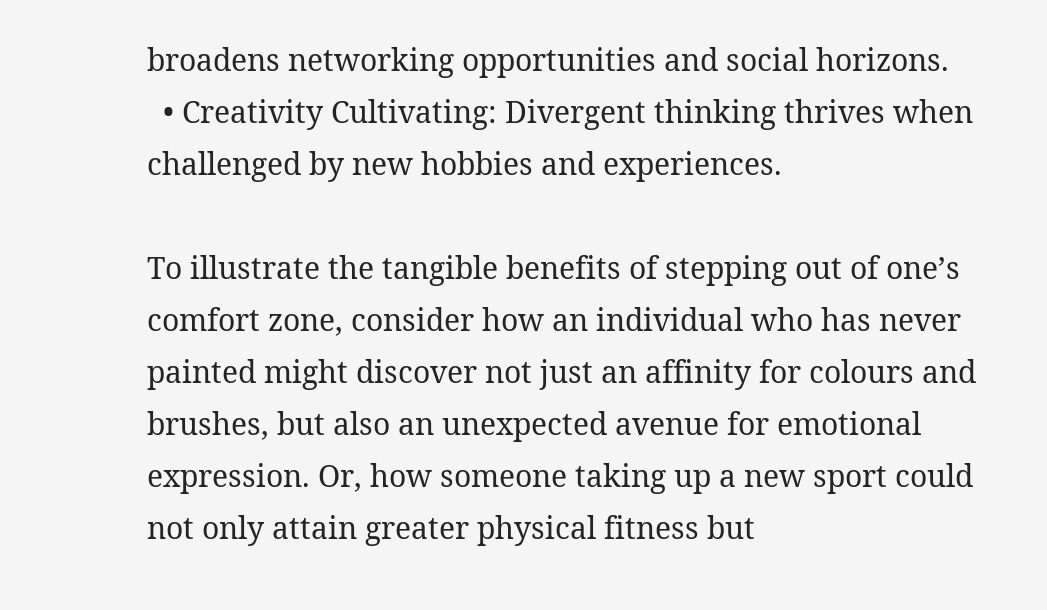broadens networking opportunities and social horizons.
  • Creativity Cultivating: Divergent thinking thrives when challenged by new hobbies and experiences.

To illustrate the tangible benefits of stepping out of one’s comfort zone, consider how an individual who has never painted might discover not just an affinity for colours and brushes, but also an unexpected avenue for emotional expression. Or, how someone taking up a new sport could not only attain greater physical fitness but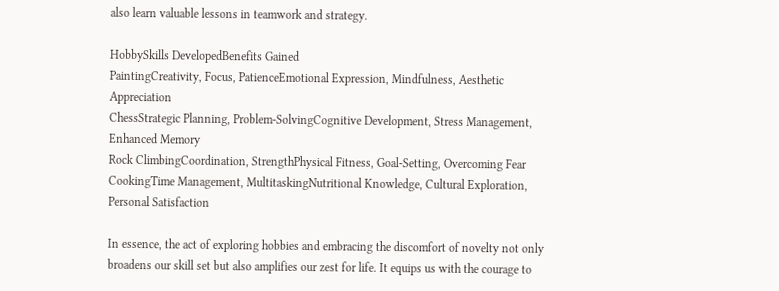also learn valuable lessons in teamwork and strategy.

HobbySkills DevelopedBenefits Gained
PaintingCreativity, Focus, PatienceEmotional Expression, Mindfulness, Aesthetic Appreciation
ChessStrategic Planning, Problem-SolvingCognitive Development, Stress Management, Enhanced Memory
Rock ClimbingCoordination, StrengthPhysical Fitness, Goal-Setting, Overcoming Fear
CookingTime Management, MultitaskingNutritional Knowledge, Cultural Exploration, Personal Satisfaction

In essence, the act of exploring hobbies and embracing the discomfort of novelty not only broadens our skill set but also amplifies our zest for life. It equips us with the courage to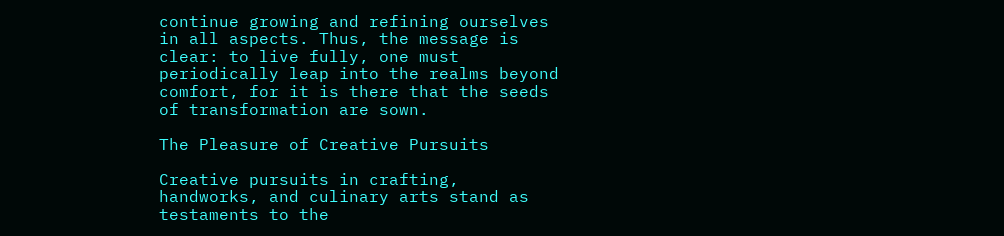continue growing and refining ourselves in all aspects. Thus, the message is clear: to live fully, one must periodically leap into the realms beyond comfort, for it is there that the seeds of transformation are sown.

The Pleasure of Creative Pursuits

Creative pursuits in crafting, handworks, and culinary arts stand as testaments to the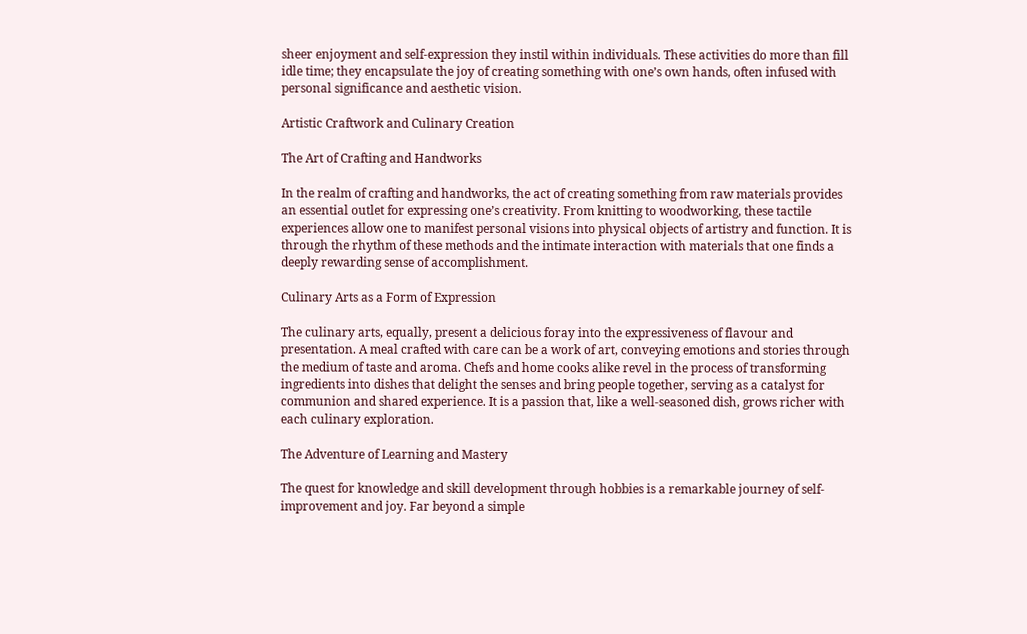sheer enjoyment and self-expression they instil within individuals. These activities do more than fill idle time; they encapsulate the joy of creating something with one’s own hands, often infused with personal significance and aesthetic vision.

Artistic Craftwork and Culinary Creation

The Art of Crafting and Handworks

In the realm of crafting and handworks, the act of creating something from raw materials provides an essential outlet for expressing one’s creativity. From knitting to woodworking, these tactile experiences allow one to manifest personal visions into physical objects of artistry and function. It is through the rhythm of these methods and the intimate interaction with materials that one finds a deeply rewarding sense of accomplishment.

Culinary Arts as a Form of Expression

The culinary arts, equally, present a delicious foray into the expressiveness of flavour and presentation. A meal crafted with care can be a work of art, conveying emotions and stories through the medium of taste and aroma. Chefs and home cooks alike revel in the process of transforming ingredients into dishes that delight the senses and bring people together, serving as a catalyst for communion and shared experience. It is a passion that, like a well-seasoned dish, grows richer with each culinary exploration.

The Adventure of Learning and Mastery

The quest for knowledge and skill development through hobbies is a remarkable journey of self-improvement and joy. Far beyond a simple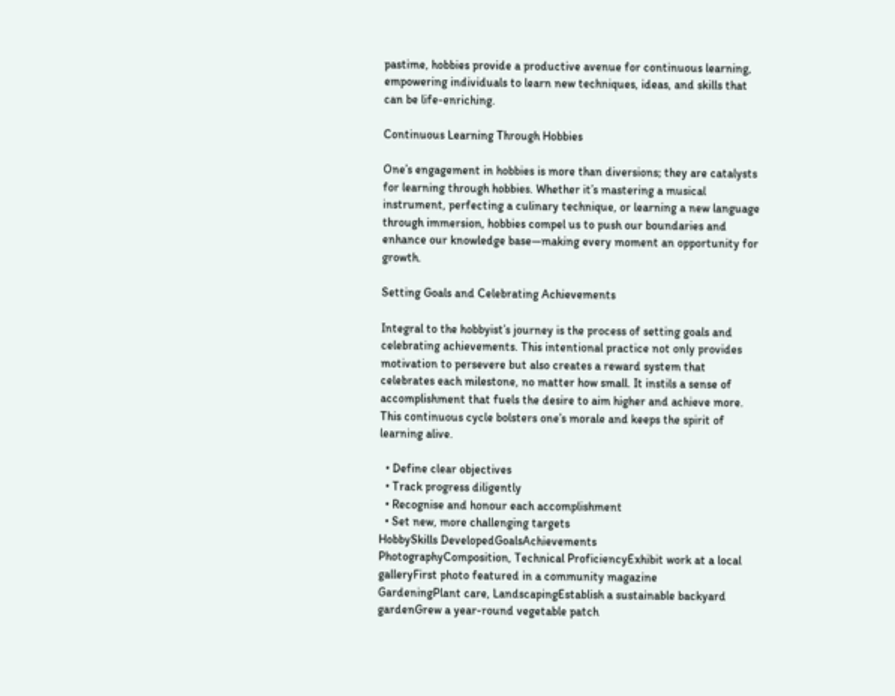pastime, hobbies provide a productive avenue for continuous learning, empowering individuals to learn new techniques, ideas, and skills that can be life-enriching.

Continuous Learning Through Hobbies

One’s engagement in hobbies is more than diversions; they are catalysts for learning through hobbies. Whether it’s mastering a musical instrument, perfecting a culinary technique, or learning a new language through immersion, hobbies compel us to push our boundaries and enhance our knowledge base—making every moment an opportunity for growth.

Setting Goals and Celebrating Achievements

Integral to the hobbyist’s journey is the process of setting goals and celebrating achievements. This intentional practice not only provides motivation to persevere but also creates a reward system that celebrates each milestone, no matter how small. It instils a sense of accomplishment that fuels the desire to aim higher and achieve more. This continuous cycle bolsters one’s morale and keeps the spirit of learning alive.

  • Define clear objectives
  • Track progress diligently
  • Recognise and honour each accomplishment
  • Set new, more challenging targets
HobbySkills DevelopedGoalsAchievements
PhotographyComposition, Technical ProficiencyExhibit work at a local galleryFirst photo featured in a community magazine
GardeningPlant care, LandscapingEstablish a sustainable backyard gardenGrew a year-round vegetable patch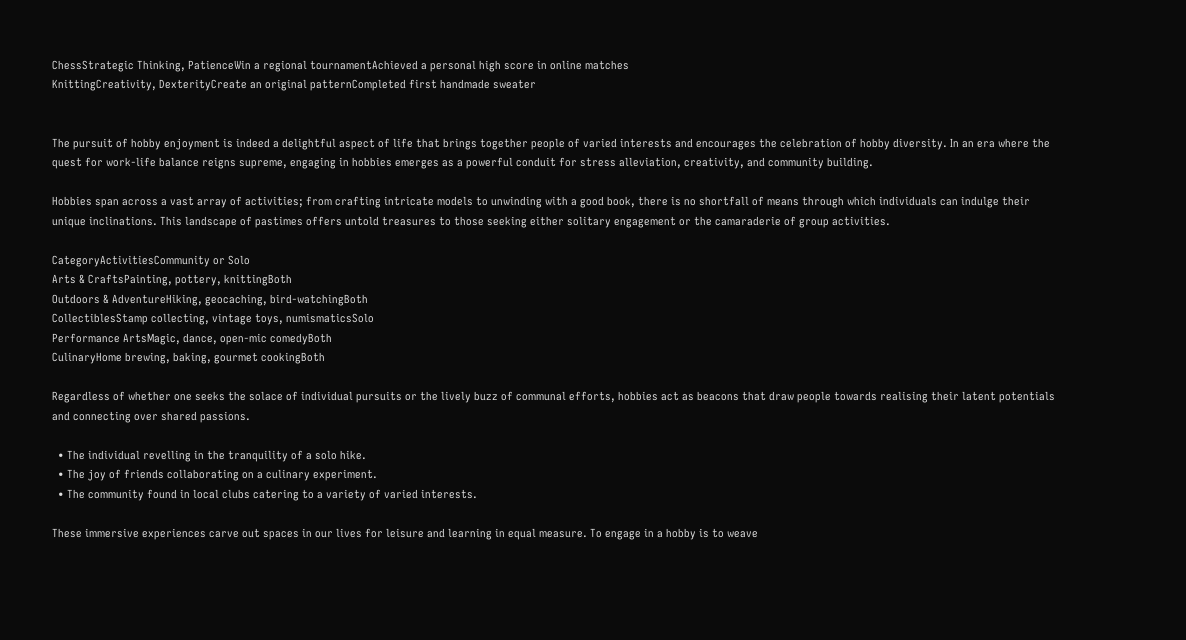ChessStrategic Thinking, PatienceWin a regional tournamentAchieved a personal high score in online matches
KnittingCreativity, DexterityCreate an original patternCompleted first handmade sweater


The pursuit of hobby enjoyment is indeed a delightful aspect of life that brings together people of varied interests and encourages the celebration of hobby diversity. In an era where the quest for work-life balance reigns supreme, engaging in hobbies emerges as a powerful conduit for stress alleviation, creativity, and community building.

Hobbies span across a vast array of activities; from crafting intricate models to unwinding with a good book, there is no shortfall of means through which individuals can indulge their unique inclinations. This landscape of pastimes offers untold treasures to those seeking either solitary engagement or the camaraderie of group activities.

CategoryActivitiesCommunity or Solo
Arts & CraftsPainting, pottery, knittingBoth
Outdoors & AdventureHiking, geocaching, bird-watchingBoth
CollectiblesStamp collecting, vintage toys, numismaticsSolo
Performance ArtsMagic, dance, open-mic comedyBoth
CulinaryHome brewing, baking, gourmet cookingBoth

Regardless of whether one seeks the solace of individual pursuits or the lively buzz of communal efforts, hobbies act as beacons that draw people towards realising their latent potentials and connecting over shared passions.

  • The individual revelling in the tranquility of a solo hike.
  • The joy of friends collaborating on a culinary experiment.
  • The community found in local clubs catering to a variety of varied interests.

These immersive experiences carve out spaces in our lives for leisure and learning in equal measure. To engage in a hobby is to weave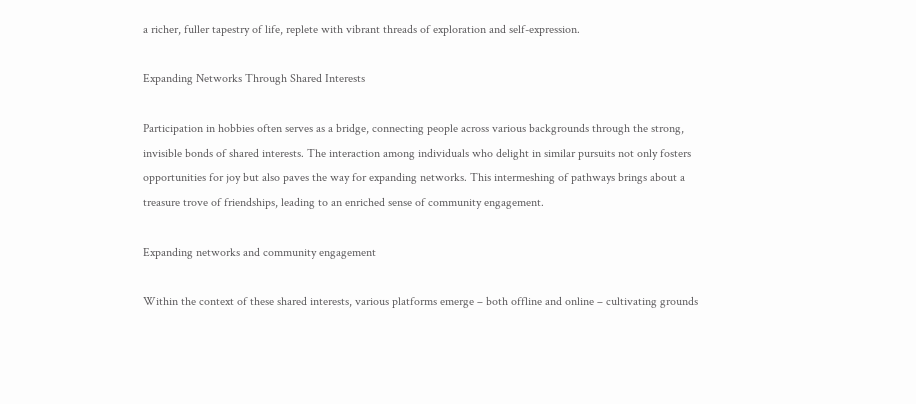a richer, fuller tapestry of life, replete with vibrant threads of exploration and self-expression.

Expanding Networks Through Shared Interests

Participation in hobbies often serves as a bridge, connecting people across various backgrounds through the strong, invisible bonds of shared interests. The interaction among individuals who delight in similar pursuits not only fosters opportunities for joy but also paves the way for expanding networks. This intermeshing of pathways brings about a treasure trove of friendships, leading to an enriched sense of community engagement.

Expanding networks and community engagement

Within the context of these shared interests, various platforms emerge – both offline and online – cultivating grounds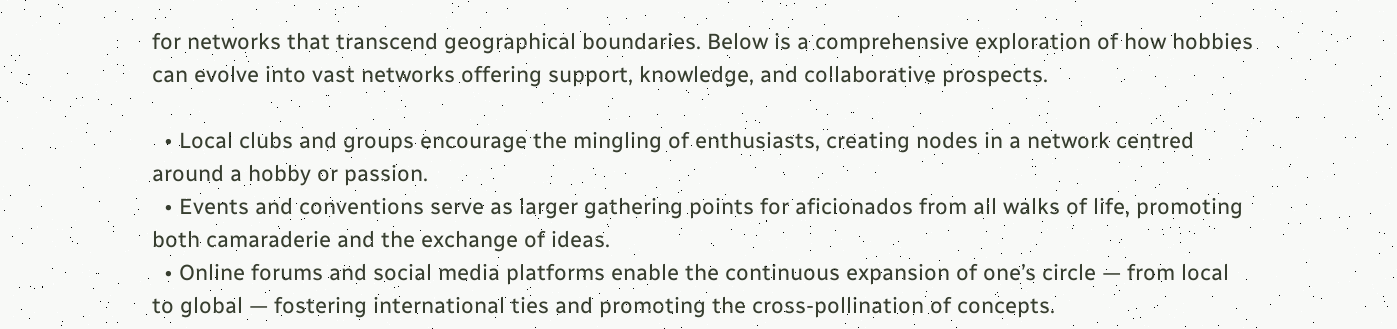for networks that transcend geographical boundaries. Below is a comprehensive exploration of how hobbies can evolve into vast networks offering support, knowledge, and collaborative prospects.

  • Local clubs and groups encourage the mingling of enthusiasts, creating nodes in a network centred around a hobby or passion.
  • Events and conventions serve as larger gathering points for aficionados from all walks of life, promoting both camaraderie and the exchange of ideas.
  • Online forums and social media platforms enable the continuous expansion of one’s circle — from local to global — fostering international ties and promoting the cross-pollination of concepts.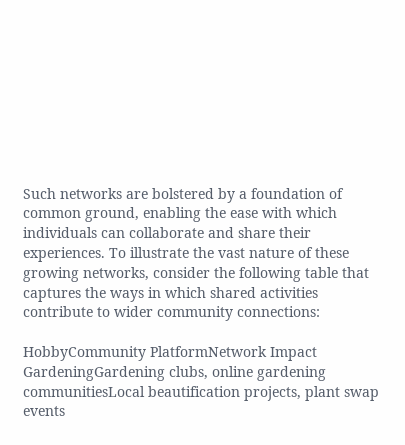Such networks are bolstered by a foundation of common ground, enabling the ease with which individuals can collaborate and share their experiences. To illustrate the vast nature of these growing networks, consider the following table that captures the ways in which shared activities contribute to wider community connections:

HobbyCommunity PlatformNetwork Impact
GardeningGardening clubs, online gardening communitiesLocal beautification projects, plant swap events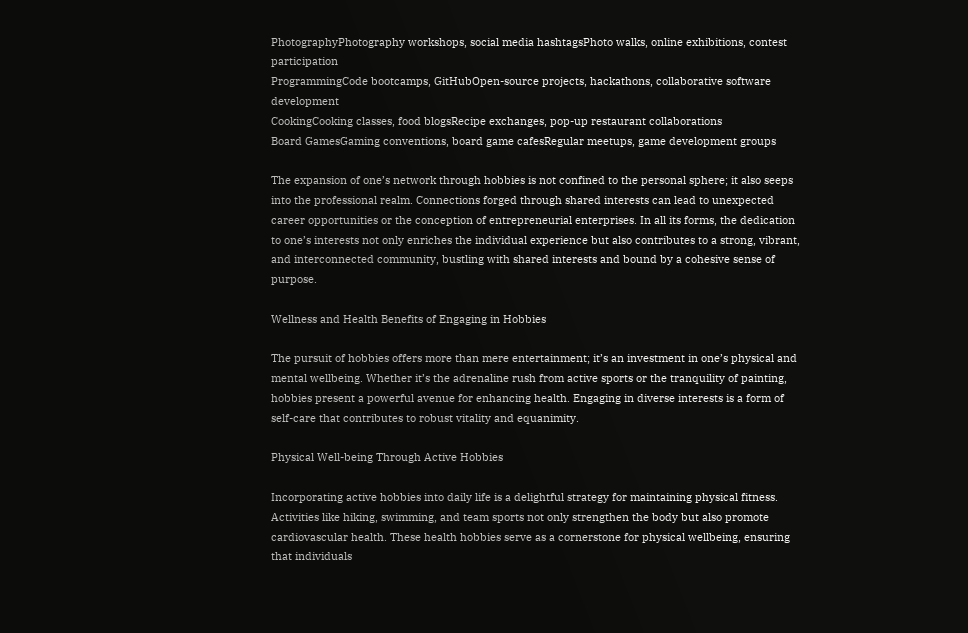PhotographyPhotography workshops, social media hashtagsPhoto walks, online exhibitions, contest participation
ProgrammingCode bootcamps, GitHubOpen-source projects, hackathons, collaborative software development
CookingCooking classes, food blogsRecipe exchanges, pop-up restaurant collaborations
Board GamesGaming conventions, board game cafesRegular meetups, game development groups

The expansion of one’s network through hobbies is not confined to the personal sphere; it also seeps into the professional realm. Connections forged through shared interests can lead to unexpected career opportunities or the conception of entrepreneurial enterprises. In all its forms, the dedication to one’s interests not only enriches the individual experience but also contributes to a strong, vibrant, and interconnected community, bustling with shared interests and bound by a cohesive sense of purpose.

Wellness and Health Benefits of Engaging in Hobbies

The pursuit of hobbies offers more than mere entertainment; it’s an investment in one’s physical and mental wellbeing. Whether it’s the adrenaline rush from active sports or the tranquility of painting, hobbies present a powerful avenue for enhancing health. Engaging in diverse interests is a form of self-care that contributes to robust vitality and equanimity.

Physical Well-being Through Active Hobbies

Incorporating active hobbies into daily life is a delightful strategy for maintaining physical fitness. Activities like hiking, swimming, and team sports not only strengthen the body but also promote cardiovascular health. These health hobbies serve as a cornerstone for physical wellbeing, ensuring that individuals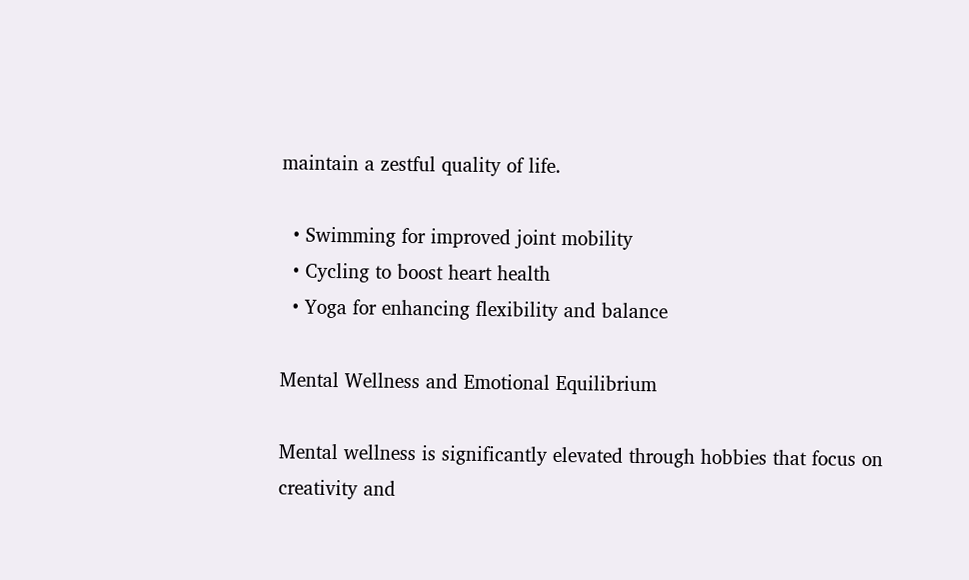maintain a zestful quality of life.

  • Swimming for improved joint mobility
  • Cycling to boost heart health
  • Yoga for enhancing flexibility and balance

Mental Wellness and Emotional Equilibrium

Mental wellness is significantly elevated through hobbies that focus on creativity and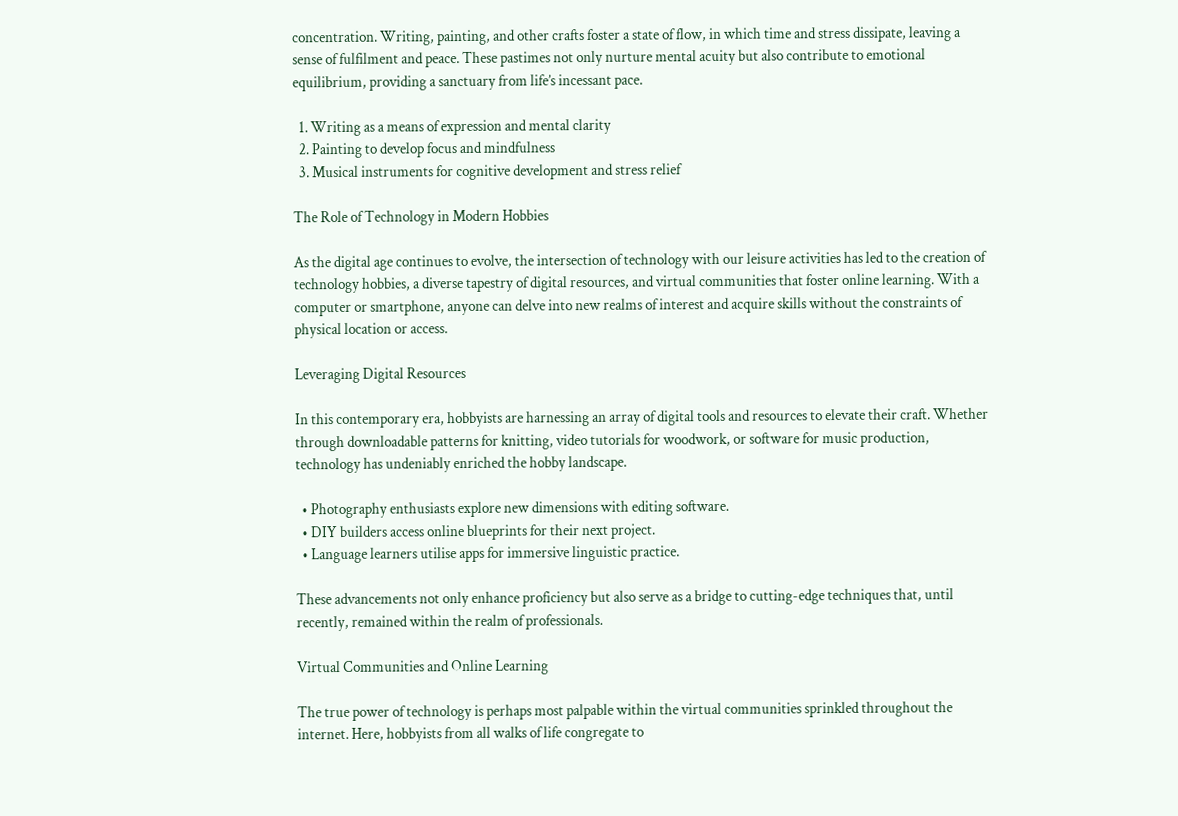concentration. Writing, painting, and other crafts foster a state of flow, in which time and stress dissipate, leaving a sense of fulfilment and peace. These pastimes not only nurture mental acuity but also contribute to emotional equilibrium, providing a sanctuary from life’s incessant pace.

  1. Writing as a means of expression and mental clarity
  2. Painting to develop focus and mindfulness
  3. Musical instruments for cognitive development and stress relief

The Role of Technology in Modern Hobbies

As the digital age continues to evolve, the intersection of technology with our leisure activities has led to the creation of technology hobbies, a diverse tapestry of digital resources, and virtual communities that foster online learning. With a computer or smartphone, anyone can delve into new realms of interest and acquire skills without the constraints of physical location or access.

Leveraging Digital Resources

In this contemporary era, hobbyists are harnessing an array of digital tools and resources to elevate their craft. Whether through downloadable patterns for knitting, video tutorials for woodwork, or software for music production, technology has undeniably enriched the hobby landscape.

  • Photography enthusiasts explore new dimensions with editing software.
  • DIY builders access online blueprints for their next project.
  • Language learners utilise apps for immersive linguistic practice.

These advancements not only enhance proficiency but also serve as a bridge to cutting-edge techniques that, until recently, remained within the realm of professionals.

Virtual Communities and Online Learning

The true power of technology is perhaps most palpable within the virtual communities sprinkled throughout the internet. Here, hobbyists from all walks of life congregate to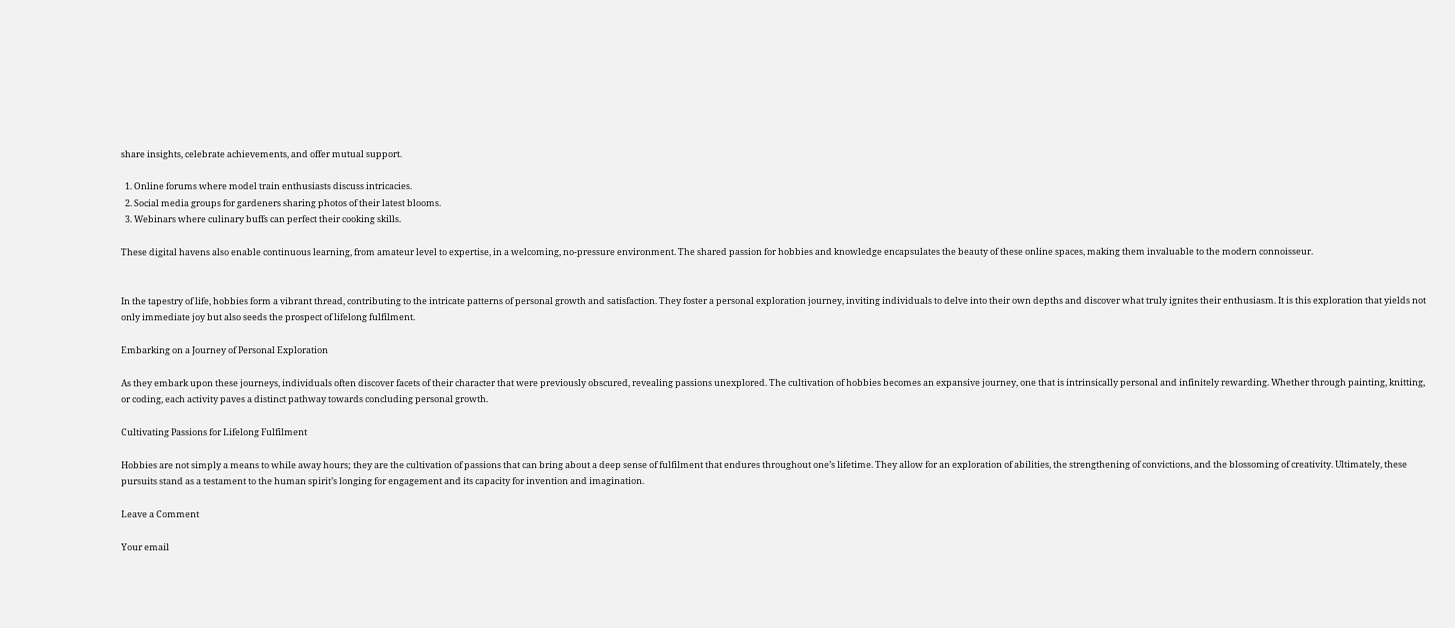share insights, celebrate achievements, and offer mutual support.

  1. Online forums where model train enthusiasts discuss intricacies.
  2. Social media groups for gardeners sharing photos of their latest blooms.
  3. Webinars where culinary buffs can perfect their cooking skills.

These digital havens also enable continuous learning, from amateur level to expertise, in a welcoming, no-pressure environment. The shared passion for hobbies and knowledge encapsulates the beauty of these online spaces, making them invaluable to the modern connoisseur.


In the tapestry of life, hobbies form a vibrant thread, contributing to the intricate patterns of personal growth and satisfaction. They foster a personal exploration journey, inviting individuals to delve into their own depths and discover what truly ignites their enthusiasm. It is this exploration that yields not only immediate joy but also seeds the prospect of lifelong fulfilment.

Embarking on a Journey of Personal Exploration

As they embark upon these journeys, individuals often discover facets of their character that were previously obscured, revealing passions unexplored. The cultivation of hobbies becomes an expansive journey, one that is intrinsically personal and infinitely rewarding. Whether through painting, knitting, or coding, each activity paves a distinct pathway towards concluding personal growth.

Cultivating Passions for Lifelong Fulfilment

Hobbies are not simply a means to while away hours; they are the cultivation of passions that can bring about a deep sense of fulfilment that endures throughout one’s lifetime. They allow for an exploration of abilities, the strengthening of convictions, and the blossoming of creativity. Ultimately, these pursuits stand as a testament to the human spirit’s longing for engagement and its capacity for invention and imagination.

Leave a Comment

Your email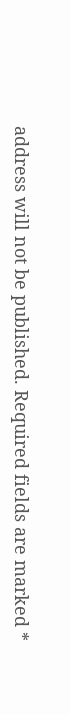address will not be published. Required fields are marked *